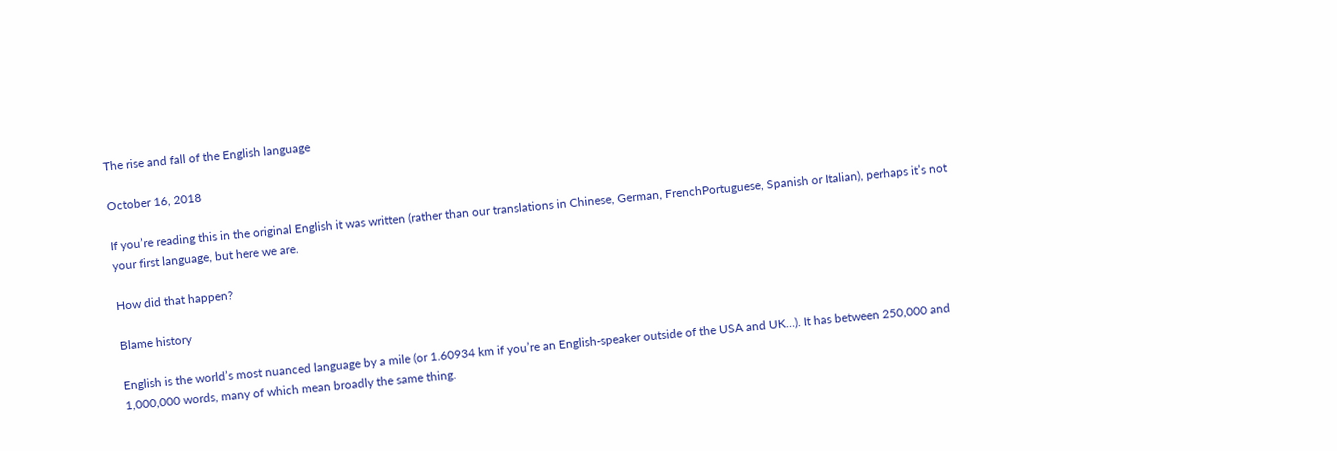The rise and fall of the English language

October 16, 2018

If you’re reading this in the original English it was written (rather than our translations in Chinese, German, FrenchPortuguese, Spanish or Italian), perhaps it’s not your first language, but here we are.

How did that happen?

Blame history

English is the world’s most nuanced language by a mile (or 1.60934 km if you’re an English-speaker outside of the USA and UK…). It has between 250,000 and 1,000,000 words, many of which mean broadly the same thing.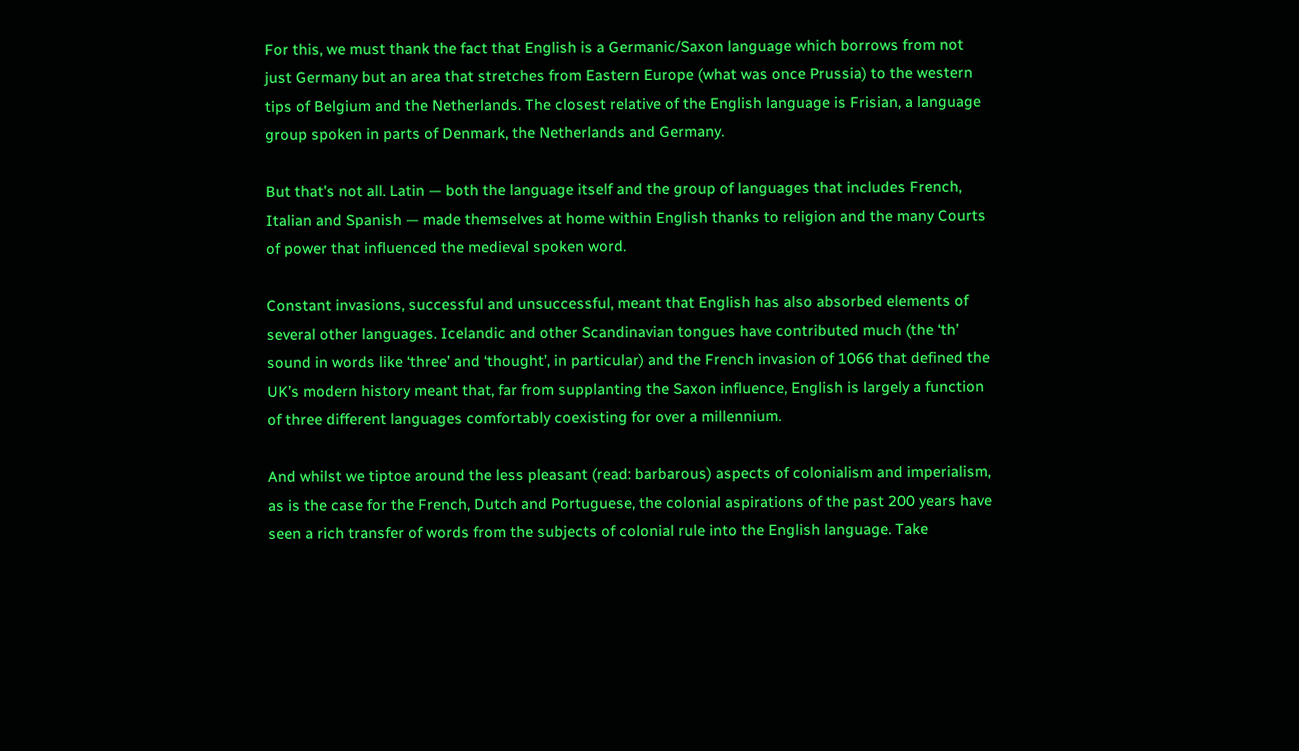For this, we must thank the fact that English is a Germanic/Saxon language which borrows from not just Germany but an area that stretches from Eastern Europe (what was once Prussia) to the western tips of Belgium and the Netherlands. The closest relative of the English language is Frisian, a language group spoken in parts of Denmark, the Netherlands and Germany.

But that’s not all. Latin — both the language itself and the group of languages that includes French, Italian and Spanish — made themselves at home within English thanks to religion and the many Courts of power that influenced the medieval spoken word.

Constant invasions, successful and unsuccessful, meant that English has also absorbed elements of several other languages. Icelandic and other Scandinavian tongues have contributed much (the ‘th’ sound in words like ‘three’ and ‘thought’, in particular) and the French invasion of 1066 that defined the UK’s modern history meant that, far from supplanting the Saxon influence, English is largely a function of three different languages comfortably coexisting for over a millennium.

And whilst we tiptoe around the less pleasant (read: barbarous) aspects of colonialism and imperialism, as is the case for the French, Dutch and Portuguese, the colonial aspirations of the past 200 years have seen a rich transfer of words from the subjects of colonial rule into the English language. Take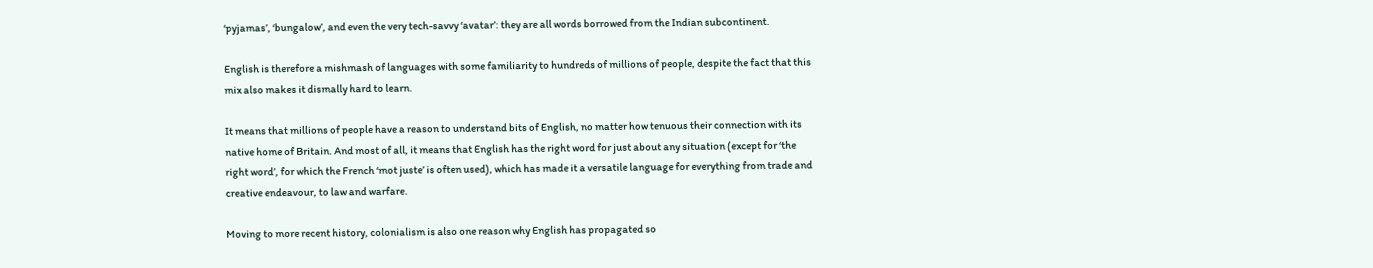‘pyjamas’, ‘bungalow’, and even the very tech-savvy ‘avatar’: they are all words borrowed from the Indian subcontinent.

English is therefore a mishmash of languages with some familiarity to hundreds of millions of people, despite the fact that this mix also makes it dismally hard to learn.

It means that millions of people have a reason to understand bits of English, no matter how tenuous their connection with its native home of Britain. And most of all, it means that English has the right word for just about any situation (except for ‘the right word’, for which the French ‘mot juste’ is often used), which has made it a versatile language for everything from trade and creative endeavour, to law and warfare.

Moving to more recent history, colonialism is also one reason why English has propagated so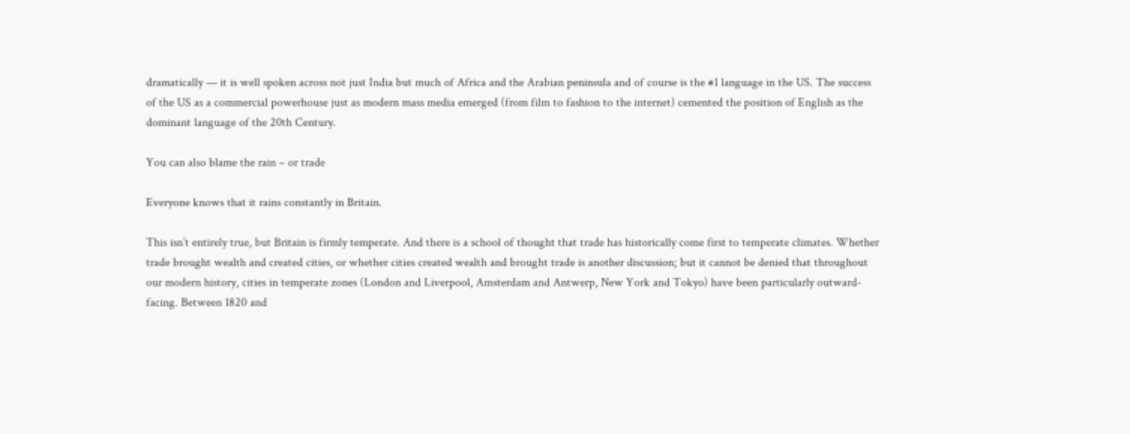dramatically — it is well spoken across not just India but much of Africa and the Arabian peninsula and of course is the #1 language in the US. The success of the US as a commercial powerhouse just as modern mass media emerged (from film to fashion to the internet) cemented the position of English as the dominant language of the 20th Century.

You can also blame the rain – or trade

Everyone knows that it rains constantly in Britain.

This isn’t entirely true, but Britain is firmly temperate. And there is a school of thought that trade has historically come first to temperate climates. Whether trade brought wealth and created cities, or whether cities created wealth and brought trade is another discussion; but it cannot be denied that throughout our modern history, cities in temperate zones (London and Liverpool, Amsterdam and Antwerp, New York and Tokyo) have been particularly outward-facing. Between 1820 and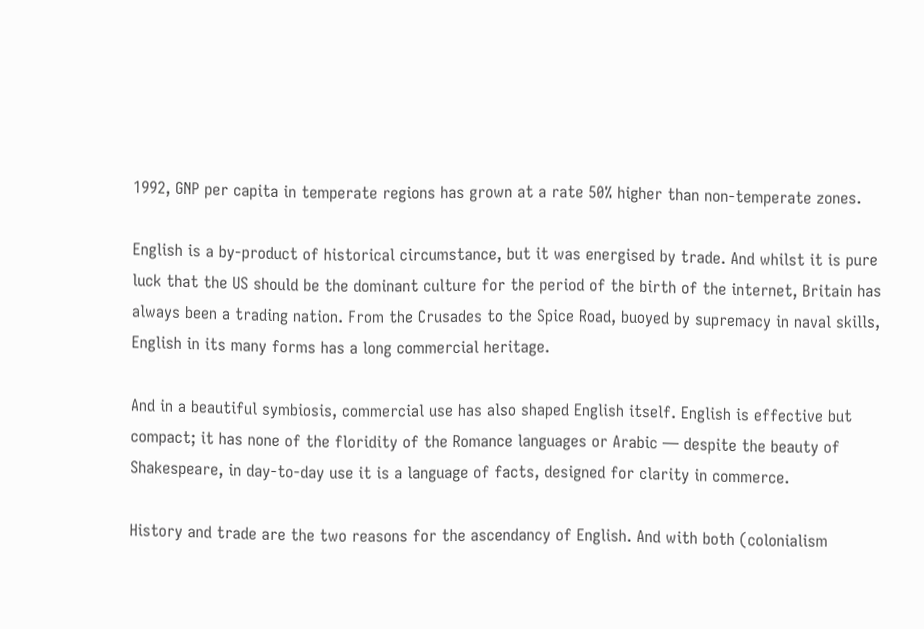1992, GNP per capita in temperate regions has grown at a rate 50% higher than non-temperate zones.

English is a by-product of historical circumstance, but it was energised by trade. And whilst it is pure luck that the US should be the dominant culture for the period of the birth of the internet, Britain has always been a trading nation. From the Crusades to the Spice Road, buoyed by supremacy in naval skills, English in its many forms has a long commercial heritage.

And in a beautiful symbiosis, commercial use has also shaped English itself. English is effective but compact; it has none of the floridity of the Romance languages or Arabic — despite the beauty of Shakespeare, in day-to-day use it is a language of facts, designed for clarity in commerce.

History and trade are the two reasons for the ascendancy of English. And with both (colonialism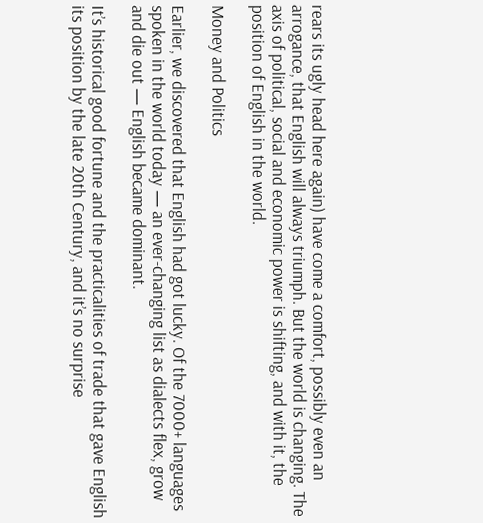rears its ugly head here again) have come a comfort, possibly even an arrogance, that English will always triumph. But the world is changing. The axis of political, social and economic power is shifting, and with it, the position of English in the world.

Money and Politics

Earlier, we discovered that English had got lucky. Of the 7000+ languages spoken in the world today — an ever-changing list as dialects flex, grow and die out — English became dominant.

It’s historical good fortune and the practicalities of trade that gave English its position by the late 20th Century, and it’s no surprise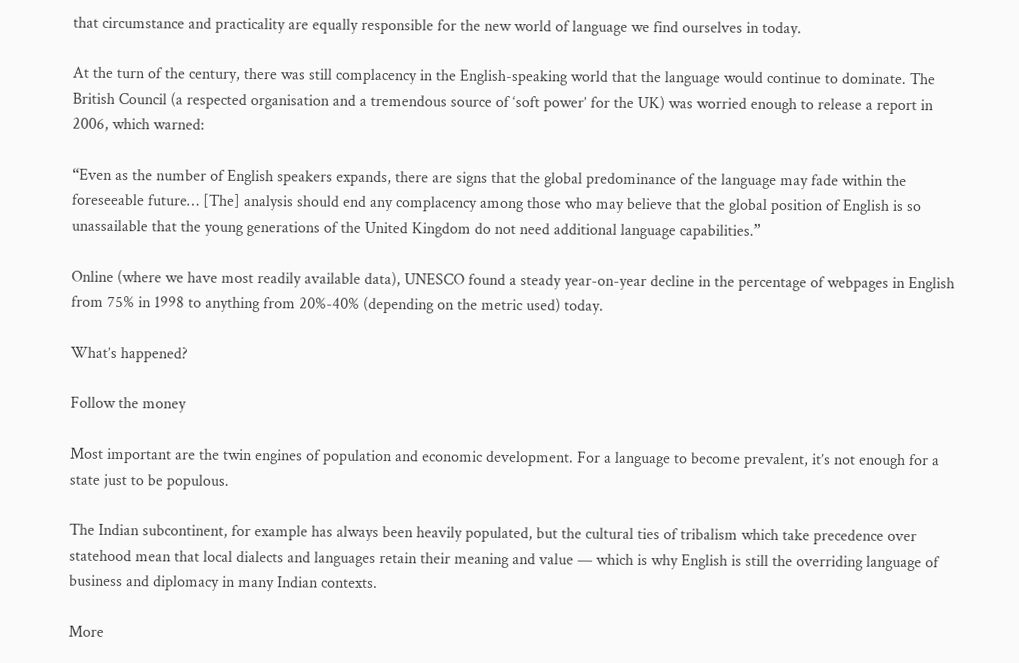that circumstance and practicality are equally responsible for the new world of language we find ourselves in today.

At the turn of the century, there was still complacency in the English-speaking world that the language would continue to dominate. The British Council (a respected organisation and a tremendous source of ‘soft power’ for the UK) was worried enough to release a report in 2006, which warned:

“Even as the number of English speakers expands, there are signs that the global predominance of the language may fade within the foreseeable future… [The] analysis should end any complacency among those who may believe that the global position of English is so unassailable that the young generations of the United Kingdom do not need additional language capabilities.”

Online (where we have most readily available data), UNESCO found a steady year-on-year decline in the percentage of webpages in English from 75% in 1998 to anything from 20%-40% (depending on the metric used) today.

What’s happened?

Follow the money

Most important are the twin engines of population and economic development. For a language to become prevalent, it’s not enough for a state just to be populous.

The Indian subcontinent, for example has always been heavily populated, but the cultural ties of tribalism which take precedence over statehood mean that local dialects and languages retain their meaning and value — which is why English is still the overriding language of business and diplomacy in many Indian contexts.

More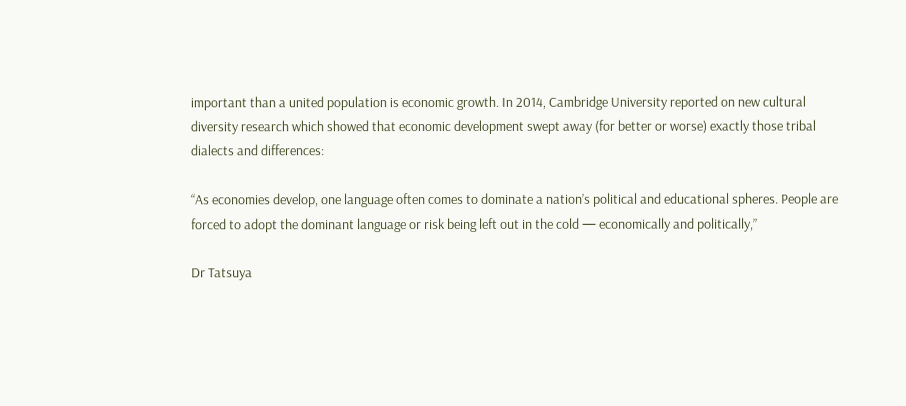important than a united population is economic growth. In 2014, Cambridge University reported on new cultural diversity research which showed that economic development swept away (for better or worse) exactly those tribal dialects and differences:

“As economies develop, one language often comes to dominate a nation’s political and educational spheres. People are forced to adopt the dominant language or risk being left out in the cold — economically and politically,”

Dr Tatsuya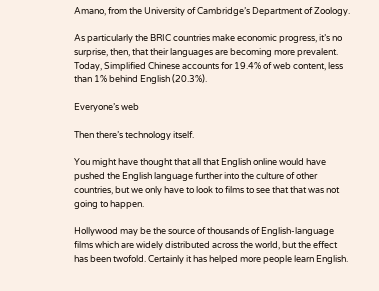Amano, from the University of Cambridge’s Department of Zoology.

As particularly the BRIC countries make economic progress, it’s no surprise, then, that their languages are becoming more prevalent. Today, Simplified Chinese accounts for 19.4% of web content, less than 1% behind English (20.3%).

Everyone’s web

Then there’s technology itself.

You might have thought that all that English online would have pushed the English language further into the culture of other countries, but we only have to look to films to see that that was not going to happen.

Hollywood may be the source of thousands of English-language films which are widely distributed across the world, but the effect has been twofold. Certainly it has helped more people learn English.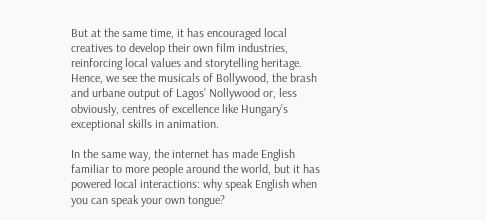But at the same time, it has encouraged local creatives to develop their own film industries, reinforcing local values and storytelling heritage. Hence, we see the musicals of Bollywood, the brash and urbane output of Lagos’ Nollywood or, less obviously, centres of excellence like Hungary’s exceptional skills in animation.

In the same way, the internet has made English familiar to more people around the world, but it has powered local interactions: why speak English when you can speak your own tongue?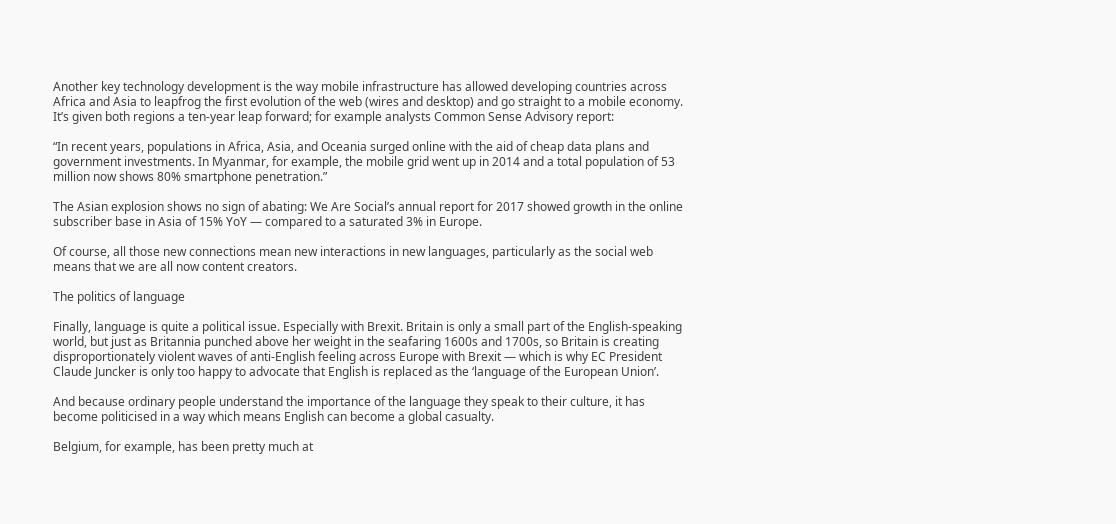Another key technology development is the way mobile infrastructure has allowed developing countries across Africa and Asia to leapfrog the first evolution of the web (wires and desktop) and go straight to a mobile economy. It’s given both regions a ten-year leap forward; for example analysts Common Sense Advisory report:

“In recent years, populations in Africa, Asia, and Oceania surged online with the aid of cheap data plans and government investments. In Myanmar, for example, the mobile grid went up in 2014 and a total population of 53 million now shows 80% smartphone penetration.”

The Asian explosion shows no sign of abating: We Are Social’s annual report for 2017 showed growth in the online subscriber base in Asia of 15% YoY — compared to a saturated 3% in Europe.

Of course, all those new connections mean new interactions in new languages, particularly as the social web means that we are all now content creators.

The politics of language

Finally, language is quite a political issue. Especially with Brexit. Britain is only a small part of the English-speaking world, but just as Britannia punched above her weight in the seafaring 1600s and 1700s, so Britain is creating disproportionately violent waves of anti-English feeling across Europe with Brexit — which is why EC President Claude Juncker is only too happy to advocate that English is replaced as the ‘language of the European Union’.

And because ordinary people understand the importance of the language they speak to their culture, it has become politicised in a way which means English can become a global casualty.

Belgium, for example, has been pretty much at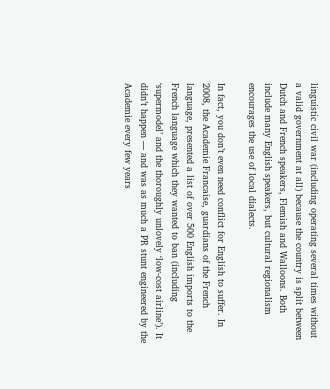linguistic civil war (including operating several times without a valid government at all) because the country is split between Dutch and French speakers, Flemish and Walloons. Both include many English speakers, but cultural regionalism encourages the use of local dialects.

In fact, you don’t even need conflict for English to suffer. In 2008, the Academie Francaise, guardians of the French language, presented a list of over 500 English imports to the French language which they wanted to ban (including ‘supermodel’ and the thoroughly unlovely ‘low-cost airline’). It didn’t happen — and was as much a PR stunt engineered by the Academie every few years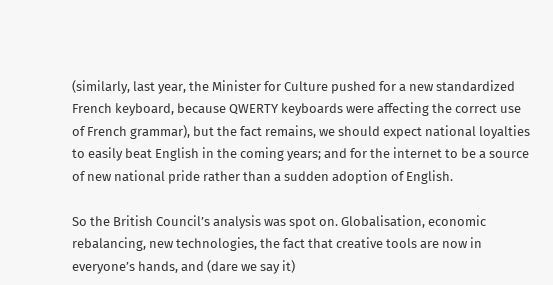(similarly, last year, the Minister for Culture pushed for a new standardized French keyboard, because QWERTY keyboards were affecting the correct use of French grammar), but the fact remains, we should expect national loyalties to easily beat English in the coming years; and for the internet to be a source of new national pride rather than a sudden adoption of English.

So the British Council’s analysis was spot on. Globalisation, economic rebalancing, new technologies, the fact that creative tools are now in everyone’s hands, and (dare we say it)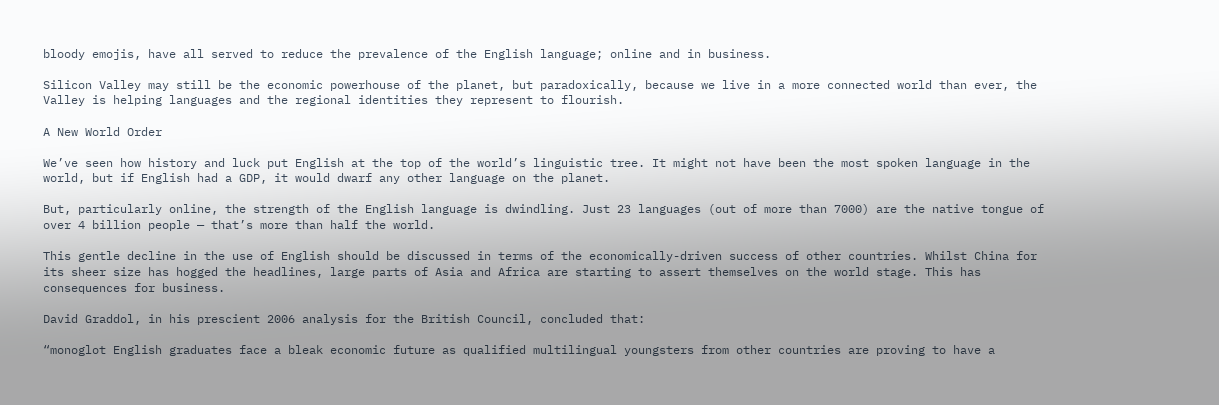bloody emojis, have all served to reduce the prevalence of the English language; online and in business.

Silicon Valley may still be the economic powerhouse of the planet, but paradoxically, because we live in a more connected world than ever, the Valley is helping languages and the regional identities they represent to flourish.

A New World Order

We’ve seen how history and luck put English at the top of the world’s linguistic tree. It might not have been the most spoken language in the world, but if English had a GDP, it would dwarf any other language on the planet.

But, particularly online, the strength of the English language is dwindling. Just 23 languages (out of more than 7000) are the native tongue of over 4 billion people — that’s more than half the world.

This gentle decline in the use of English should be discussed in terms of the economically-driven success of other countries. Whilst China for its sheer size has hogged the headlines, large parts of Asia and Africa are starting to assert themselves on the world stage. This has consequences for business.

David Graddol, in his prescient 2006 analysis for the British Council, concluded that:

“monoglot English graduates face a bleak economic future as qualified multilingual youngsters from other countries are proving to have a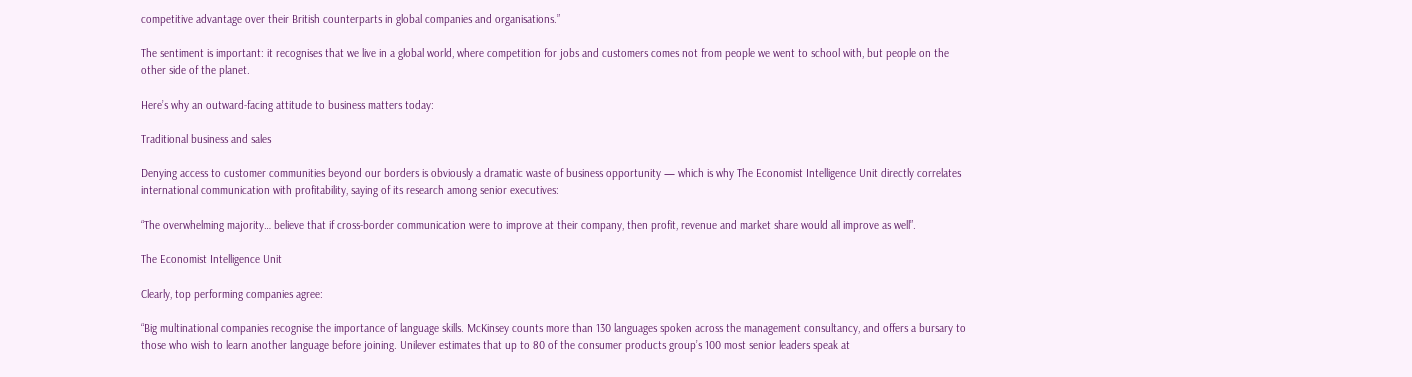competitive advantage over their British counterparts in global companies and organisations.”

The sentiment is important: it recognises that we live in a global world, where competition for jobs and customers comes not from people we went to school with, but people on the other side of the planet.

Here’s why an outward-facing attitude to business matters today:

Traditional business and sales

Denying access to customer communities beyond our borders is obviously a dramatic waste of business opportunity — which is why The Economist Intelligence Unit directly correlates international communication with profitability, saying of its research among senior executives:

“The overwhelming majority… believe that if cross-border communication were to improve at their company, then profit, revenue and market share would all improve as well”.

The Economist Intelligence Unit

Clearly, top performing companies agree:

“Big multinational companies recognise the importance of language skills. McKinsey counts more than 130 languages spoken across the management consultancy, and offers a bursary to those who wish to learn another language before joining. Unilever estimates that up to 80 of the consumer products group’s 100 most senior leaders speak at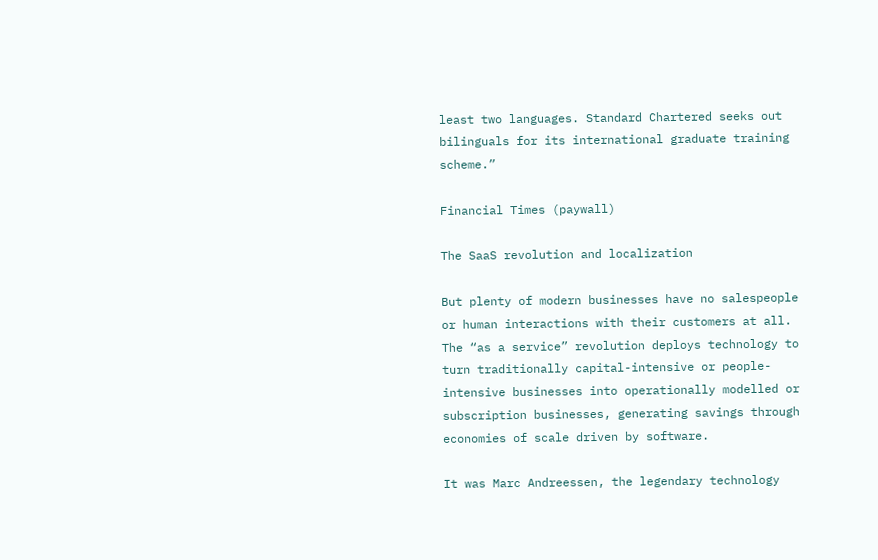least two languages. Standard Chartered seeks out bilinguals for its international graduate training scheme.”

Financial Times (paywall)

The SaaS revolution and localization

But plenty of modern businesses have no salespeople or human interactions with their customers at all. The “as a service” revolution deploys technology to turn traditionally capital-intensive or people-intensive businesses into operationally modelled or subscription businesses, generating savings through economies of scale driven by software.

It was Marc Andreessen, the legendary technology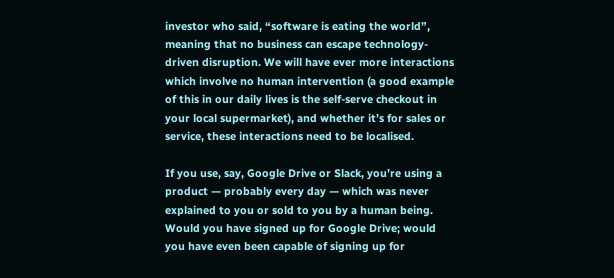investor who said, “software is eating the world”, meaning that no business can escape technology-driven disruption. We will have ever more interactions which involve no human intervention (a good example of this in our daily lives is the self-serve checkout in your local supermarket), and whether it’s for sales or service, these interactions need to be localised.

If you use, say, Google Drive or Slack, you’re using a product — probably every day — which was never explained to you or sold to you by a human being. Would you have signed up for Google Drive; would you have even been capable of signing up for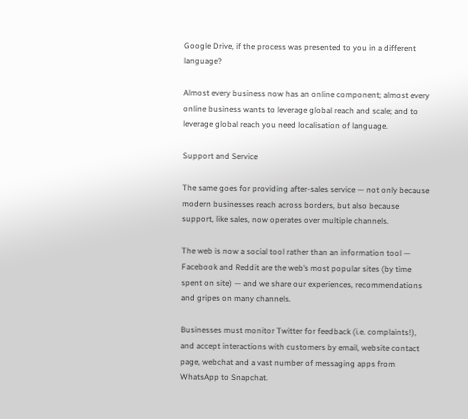Google Drive, if the process was presented to you in a different language?

Almost every business now has an online component; almost every online business wants to leverage global reach and scale; and to leverage global reach you need localisation of language.

Support and Service

The same goes for providing after-sales service — not only because modern businesses reach across borders, but also because support, like sales, now operates over multiple channels.

The web is now a social tool rather than an information tool — Facebook and Reddit are the web’s most popular sites (by time spent on site) — and we share our experiences, recommendations and gripes on many channels.

Businesses must monitor Twitter for feedback (i.e. complaints!), and accept interactions with customers by email, website contact page, webchat and a vast number of messaging apps from WhatsApp to Snapchat.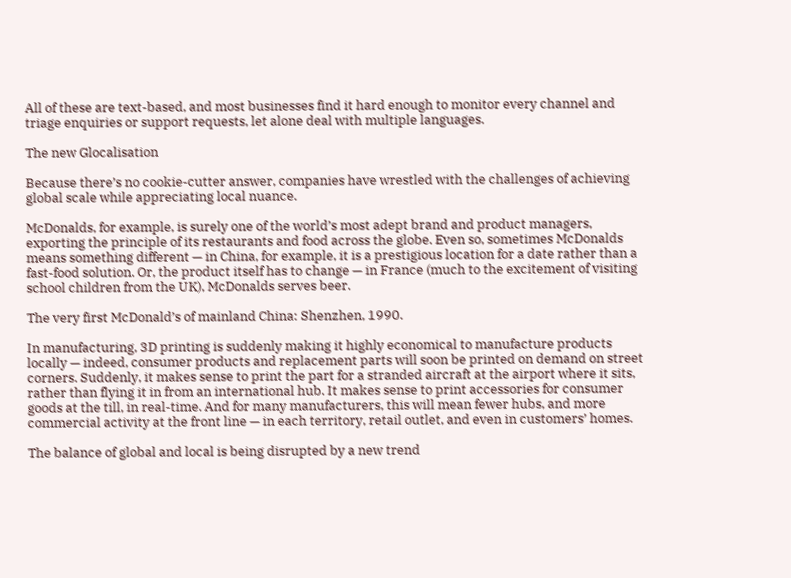All of these are text-based, and most businesses find it hard enough to monitor every channel and triage enquiries or support requests, let alone deal with multiple languages.

The new Glocalisation

Because there’s no cookie-cutter answer, companies have wrestled with the challenges of achieving global scale while appreciating local nuance.

McDonalds, for example, is surely one of the world’s most adept brand and product managers, exporting the principle of its restaurants and food across the globe. Even so, sometimes McDonalds means something different — in China, for example, it is a prestigious location for a date rather than a fast-food solution. Or, the product itself has to change — in France (much to the excitement of visiting school children from the UK), McDonalds serves beer.

The very first McDonald’s of mainland China: Shenzhen, 1990.

In manufacturing, 3D printing is suddenly making it highly economical to manufacture products locally — indeed, consumer products and replacement parts will soon be printed on demand on street corners. Suddenly, it makes sense to print the part for a stranded aircraft at the airport where it sits, rather than flying it in from an international hub. It makes sense to print accessories for consumer goods at the till, in real-time. And for many manufacturers, this will mean fewer hubs, and more commercial activity at the front line — in each territory, retail outlet, and even in customers’ homes.

The balance of global and local is being disrupted by a new trend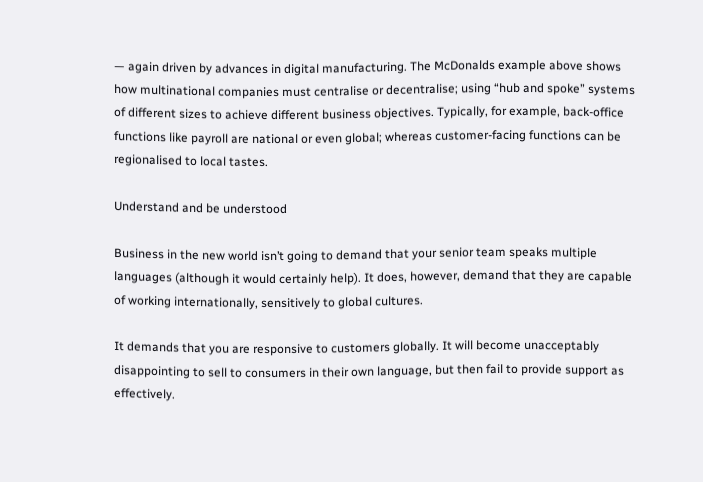— again driven by advances in digital manufacturing. The McDonalds example above shows how multinational companies must centralise or decentralise; using “hub and spoke” systems of different sizes to achieve different business objectives. Typically, for example, back-office functions like payroll are national or even global; whereas customer-facing functions can be regionalised to local tastes.

Understand and be understood

Business in the new world isn’t going to demand that your senior team speaks multiple languages (although it would certainly help). It does, however, demand that they are capable of working internationally, sensitively to global cultures.

It demands that you are responsive to customers globally. It will become unacceptably disappointing to sell to consumers in their own language, but then fail to provide support as effectively.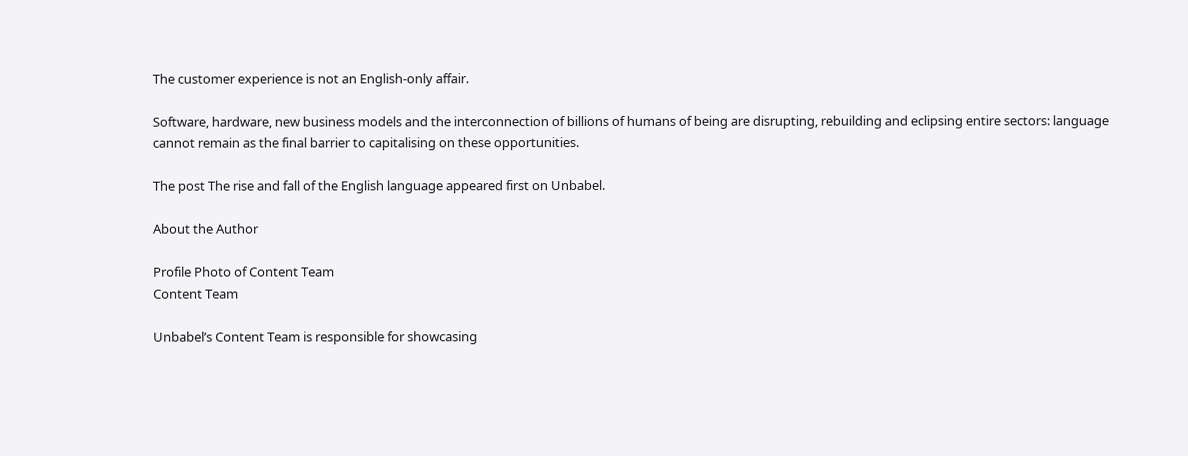The customer experience is not an English-only affair.

Software, hardware, new business models and the interconnection of billions of humans of being are disrupting, rebuilding and eclipsing entire sectors: language cannot remain as the final barrier to capitalising on these opportunities.

The post The rise and fall of the English language appeared first on Unbabel.

About the Author

Profile Photo of Content Team
Content Team

Unbabel’s Content Team is responsible for showcasing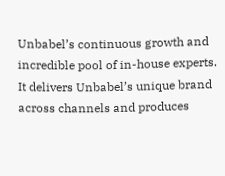Unbabel’s continuous growth and incredible pool of in-house experts. It delivers Unbabel’s unique brand across channels and produces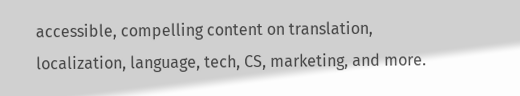accessible, compelling content on translation, localization, language, tech, CS, marketing, and more.